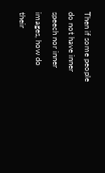Then if some people do not have inner speech nor inner images, how do their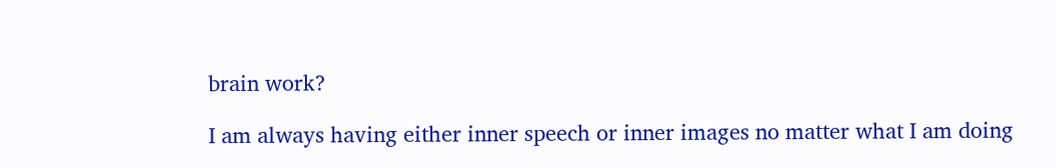brain work?

I am always having either inner speech or inner images no matter what I am doing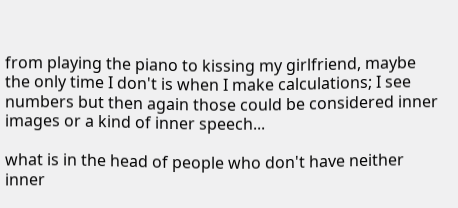from playing the piano to kissing my girlfriend, maybe the only time I don't is when I make calculations; I see numbers but then again those could be considered inner images or a kind of inner speech...

what is in the head of people who don't have neither inner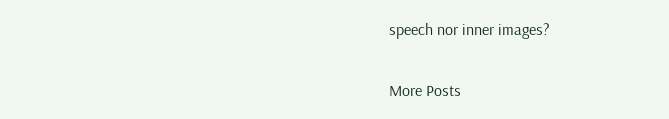speech nor inner images?

More Posts